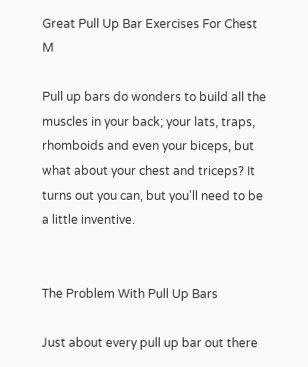Great Pull Up Bar Exercises For Chest M

Pull up bars do wonders to build all the muscles in your back; your lats, traps, rhomboids and even your biceps, but what about your chest and triceps? It turns out you can, but you'll need to be a little inventive.


The Problem With Pull Up Bars

Just about every pull up bar out there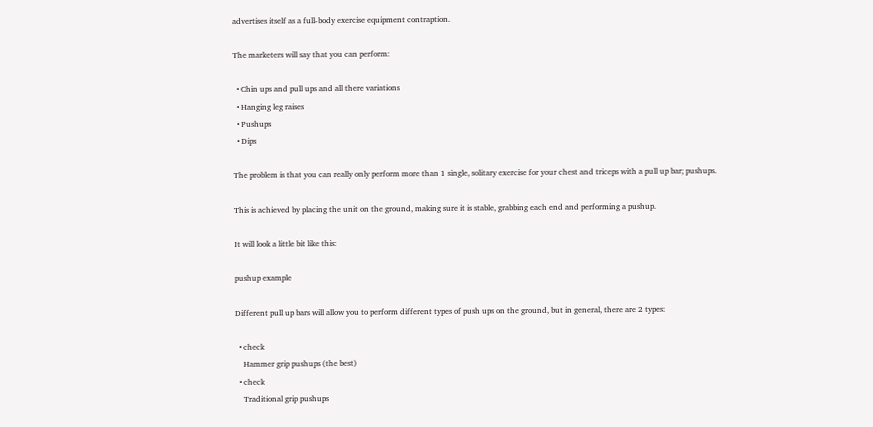advertises itself as a full-body exercise equipment contraption.

The marketers will say that you can perform:

  • Chin ups and pull ups and all there variations
  • Hanging leg raises
  • Pushups
  • Dips

The problem is that you can really only perform more than 1 single, solitary exercise for your chest and triceps with a pull up bar; pushups.

This is achieved by placing the unit on the ground, making sure it is stable, grabbing each end and performing a pushup.

It will look a little bit like this:

pushup example

Different pull up bars will allow you to perform different types of push ups on the ground, but in general, there are 2 types:

  • check
    Hammer grip pushups (the best)
  • check
    Traditional grip pushups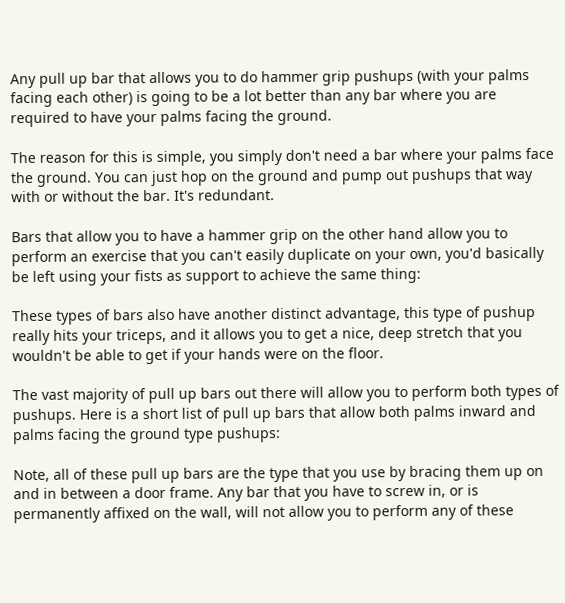Any pull up bar that allows you to do hammer grip pushups (with your palms facing each other) is going to be a lot better than any bar where you are required to have your palms facing the ground.

The reason for this is simple, you simply don't need a bar where your palms face the ground. You can just hop on the ground and pump out pushups that way with or without the bar. It's redundant.

Bars that allow you to have a hammer grip on the other hand allow you to perform an exercise that you can't easily duplicate on your own, you'd basically be left using your fists as support to achieve the same thing:

These types of bars also have another distinct advantage, this type of pushup really hits your triceps, and it allows you to get a nice, deep stretch that you wouldn't be able to get if your hands were on the floor.

The vast majority of pull up bars out there will allow you to perform both types of pushups. Here is a short list of pull up bars that allow both palms inward and palms facing the ground type pushups:

Note, all of these pull up bars are the type that you use by bracing them up on and in between a door frame. Any bar that you have to screw in, or is permanently affixed on the wall, will not allow you to perform any of these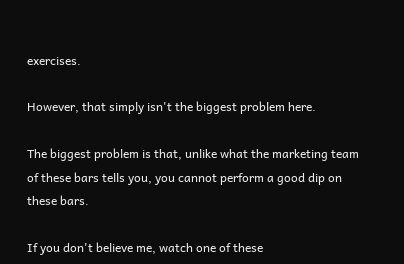exercises.

However, that simply isn't the biggest problem here.

The biggest problem is that, unlike what the marketing team of these bars tells you, you cannot perform a good dip on these bars.

If you don't believe me, watch one of these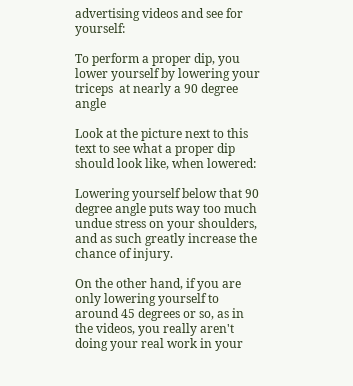advertising videos and see for yourself:

To perform a proper dip, you lower yourself by lowering your triceps  at nearly a 90 degree angle

Look at the picture next to this text to see what a proper dip should look like, when lowered:

Lowering yourself below that 90 degree angle puts way too much undue stress on your shoulders, and as such greatly increase the chance of injury.

On the other hand, if you are only lowering yourself to around 45 degrees or so, as in the videos, you really aren't doing your real work in your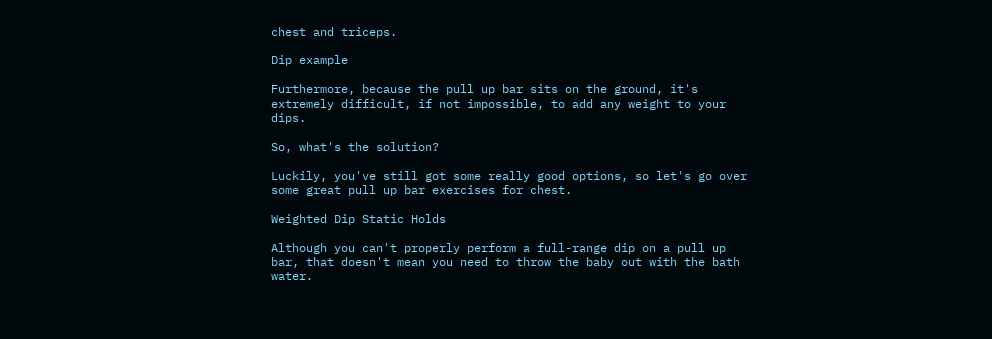chest and triceps.

Dip example

Furthermore, because the pull up bar sits on the ground, it's extremely difficult, if not impossible, to add any weight to your dips.

So, what's the solution?

Luckily, you've still got some really good options, so let's go over some great pull up bar exercises for chest.

Weighted Dip Static Holds

Although you can't properly perform a full-range dip on a pull up bar, that doesn't mean you need to throw the baby out with the bath water.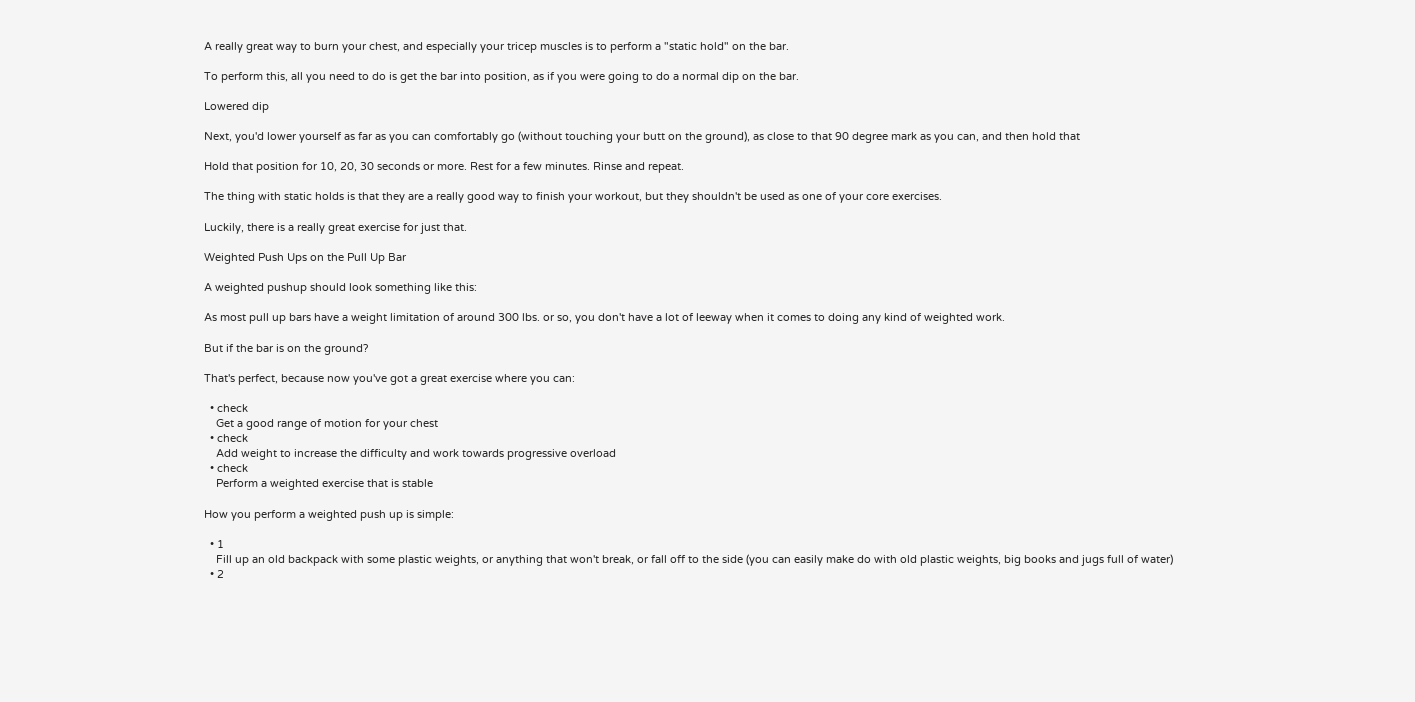A really great way to burn your chest, and especially your tricep muscles is to perform a "static hold" on the bar.

To perform this, all you need to do is get the bar into position, as if you were going to do a normal dip on the bar.

Lowered dip

Next, you'd lower yourself as far as you can comfortably go (without touching your butt on the ground), as close to that 90 degree mark as you can, and then hold that

Hold that position for 10, 20, 30 seconds or more. Rest for a few minutes. Rinse and repeat.

The thing with static holds is that they are a really good way to finish your workout, but they shouldn't be used as one of your core exercises.

Luckily, there is a really great exercise for just that.

Weighted Push Ups on the Pull Up Bar

A weighted pushup should look something like this:

As most pull up bars have a weight limitation of around 300 lbs. or so, you don't have a lot of leeway when it comes to doing any kind of weighted work.

But if the bar is on the ground?

That's perfect, because now you've got a great exercise where you can:

  • check
    Get a good range of motion for your chest
  • check
    Add weight to increase the difficulty and work towards progressive overload
  • check
    Perform a weighted exercise that is stable

How you perform a weighted push up is simple:

  • 1
    Fill up an old backpack with some plastic weights, or anything that won't break, or fall off to the side (you can easily make do with old plastic weights, big books and jugs full of water)
  • 2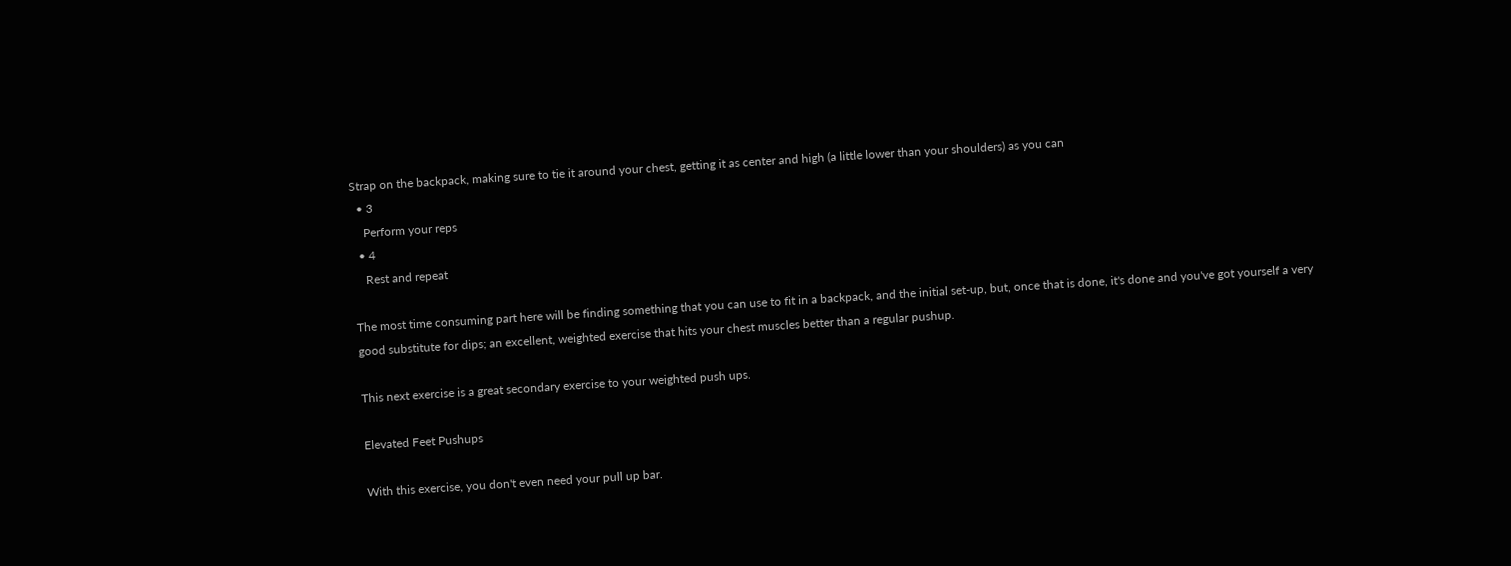Strap on the backpack, making sure to tie it around your chest, getting it as center and high (a little lower than your shoulders) as you can
  • 3
    Perform your reps
  • 4
    Rest and repeat

The most time consuming part here will be finding something that you can use to fit in a backpack, and the initial set-up, but, once that is done, it's done and you've got yourself a very good substitute for dips; an excellent, weighted exercise that hits your chest muscles better than a regular pushup.

This next exercise is a great secondary exercise to your weighted push ups.

Elevated Feet Pushups

With this exercise, you don't even need your pull up bar.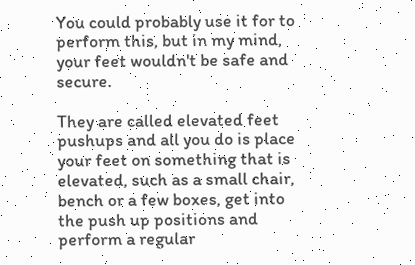You could probably use it for to perform this, but in my mind, your feet wouldn't be safe and secure.

They are called elevated feet pushups and all you do is place your feet on something that is elevated, such as a small chair, bench or a few boxes, get into the push up positions and perform a regular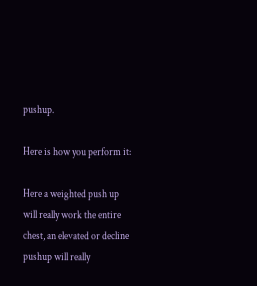pushup.

Here is how you perform it:

Here a weighted push up will really work the entire chest, an elevated or decline pushup will really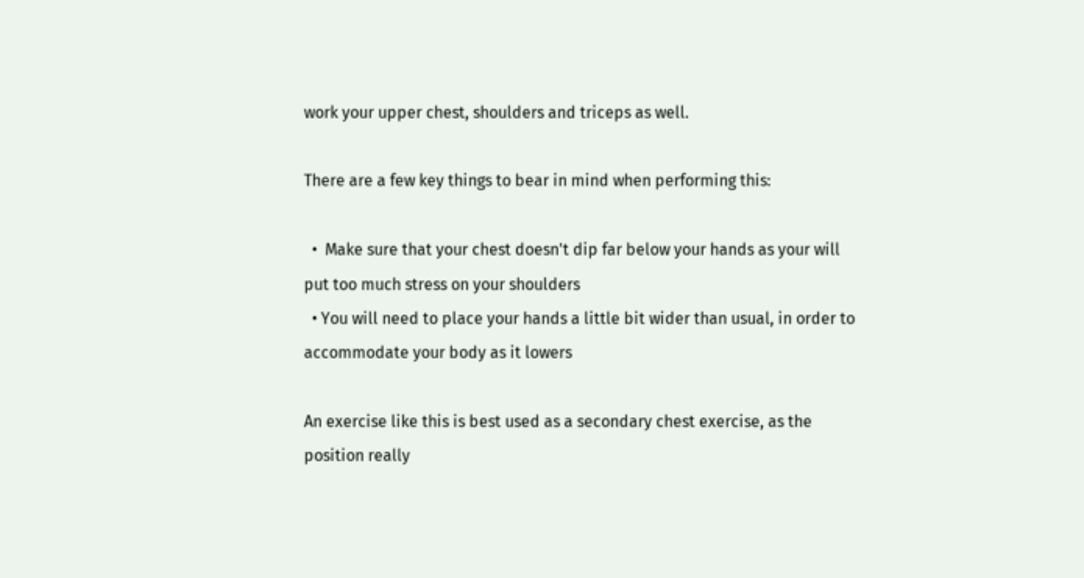work your upper chest, shoulders and triceps as well.

There are a few key things to bear in mind when performing this:

  •  Make sure that your chest doesn't dip far below your hands as your will put too much stress on your shoulders
  • You will need to place your hands a little bit wider than usual, in order to accommodate your body as it lowers

An exercise like this is best used as a secondary chest exercise, as the position really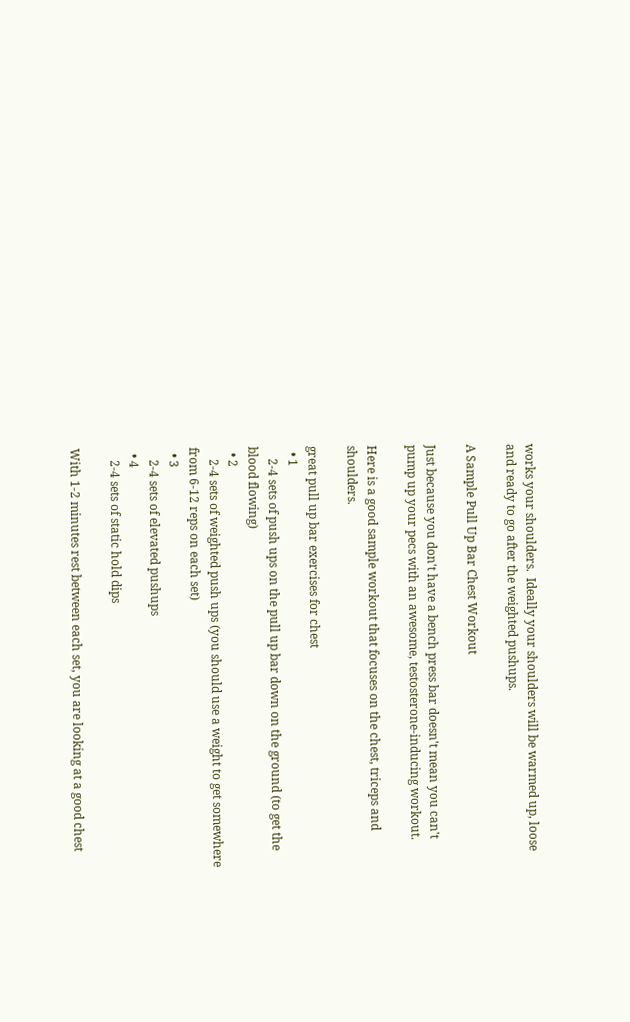works your shoulders.  Ideally your shoulders will be warmed up, loose and ready to go after the weighted pushups.

A Sample Pull Up Bar Chest Workout

Just because you don't have a bench press bar doesn't mean you can't pump up your pecs with an awesome, testosterone-inducing workout.

Here is a good sample workout that focuses on the chest, triceps and shoulders.

great pull up bar exercises for chest
  • 1
    2-4 sets of push ups on the pull up bar down on the ground (to get the blood flowing)
  • 2
    2-4 sets of weighted push ups (you should use a weight to get somewhere from 6-12 reps on each set)
  • 3
    2-4 sets of elevated pushups
  • 4
    2-4 sets of static hold dips

With 1-2 minutes rest between each set, you are looking at a good chest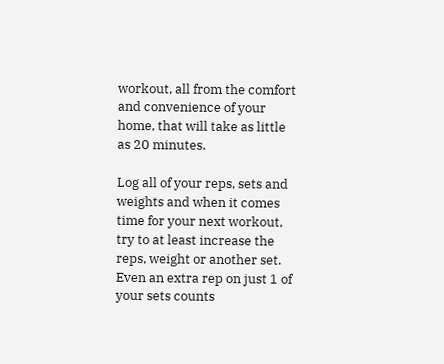workout, all from the comfort and convenience of your home, that will take as little as 20 minutes.

Log all of your reps, sets and weights and when it comes time for your next workout, try to at least increase the reps, weight or another set. Even an extra rep on just 1 of your sets counts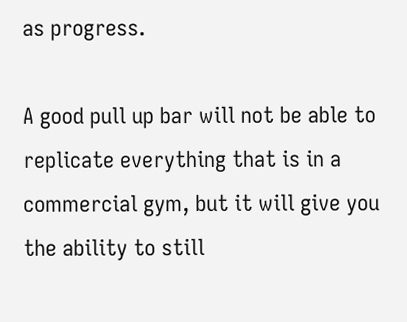as progress.

A good pull up bar will not be able to replicate everything that is in a commercial gym, but it will give you the ability to still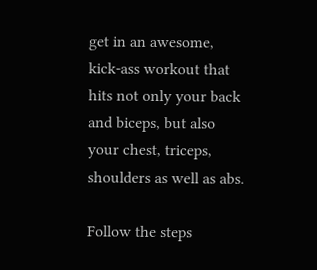get in an awesome, kick-ass workout that hits not only your back and biceps, but also your chest, triceps, shoulders as well as abs.

Follow the steps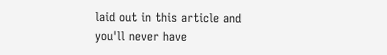laid out in this article and you'll never have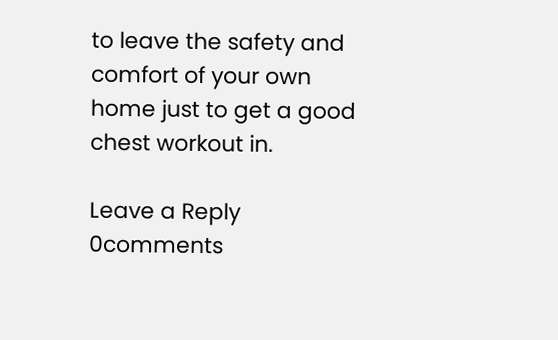to leave the safety and comfort of your own home just to get a good chest workout in.

Leave a Reply 0comments